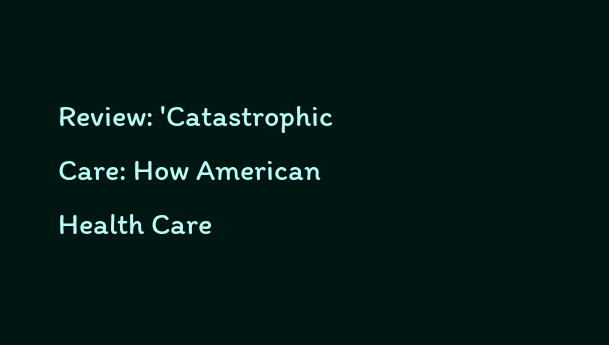Review: 'Catastrophic Care: How American Health Care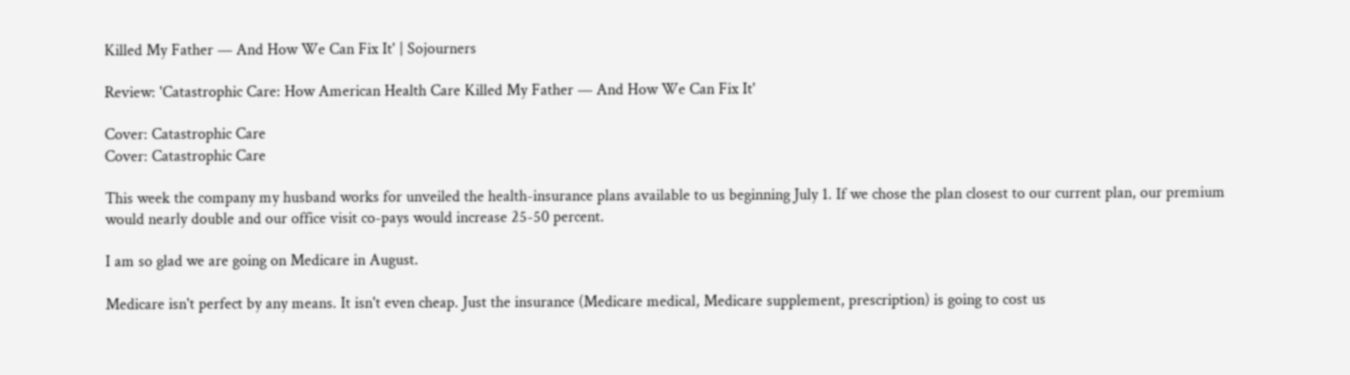Killed My Father — And How We Can Fix It' | Sojourners

Review: 'Catastrophic Care: How American Health Care Killed My Father — And How We Can Fix It'

Cover: Catastrophic Care
Cover: Catastrophic Care

This week the company my husband works for unveiled the health-insurance plans available to us beginning July 1. If we chose the plan closest to our current plan, our premium would nearly double and our office visit co-pays would increase 25-50 percent.

I am so glad we are going on Medicare in August.

Medicare isn't perfect by any means. It isn't even cheap. Just the insurance (Medicare medical, Medicare supplement, prescription) is going to cost us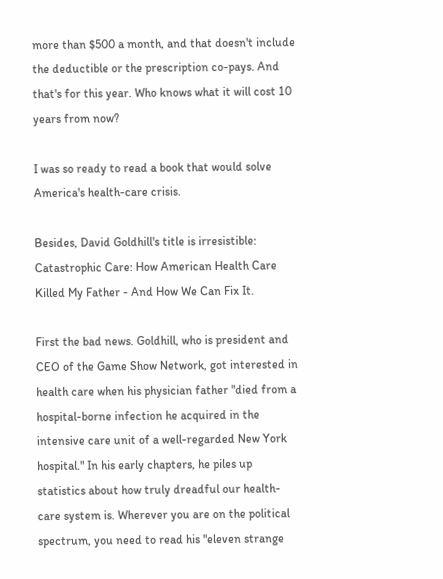more than $500 a month, and that doesn't include the deductible or the prescription co-pays. And that's for this year. Who knows what it will cost 10 years from now?

I was so ready to read a book that would solve America's health-care crisis.

Besides, David Goldhill's title is irresistible: Catastrophic Care: How American Health Care Killed My Father - And How We Can Fix It.

First the bad news. Goldhill, who is president and CEO of the Game Show Network, got interested in health care when his physician father "died from a hospital-borne infection he acquired in the intensive care unit of a well-regarded New York hospital." In his early chapters, he piles up statistics about how truly dreadful our health-care system is. Wherever you are on the political spectrum, you need to read his "eleven strange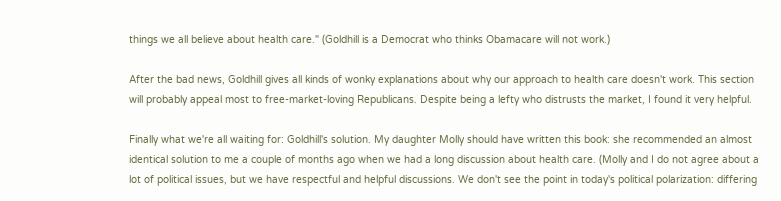things we all believe about health care." (Goldhill is a Democrat who thinks Obamacare will not work.)

After the bad news, Goldhill gives all kinds of wonky explanations about why our approach to health care doesn't work. This section will probably appeal most to free-market-loving Republicans. Despite being a lefty who distrusts the market, I found it very helpful.

Finally what we're all waiting for: Goldhill's solution. My daughter Molly should have written this book: she recommended an almost identical solution to me a couple of months ago when we had a long discussion about health care. (Molly and I do not agree about a lot of political issues, but we have respectful and helpful discussions. We don't see the point in today's political polarization: differing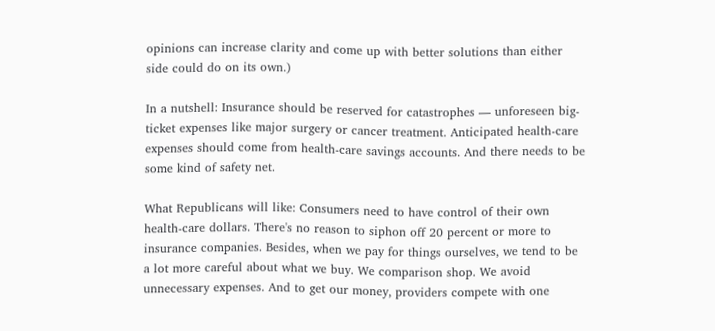opinions can increase clarity and come up with better solutions than either side could do on its own.)

In a nutshell: Insurance should be reserved for catastrophes — unforeseen big-ticket expenses like major surgery or cancer treatment. Anticipated health-care expenses should come from health-care savings accounts. And there needs to be some kind of safety net.

What Republicans will like: Consumers need to have control of their own health-care dollars. There's no reason to siphon off 20 percent or more to insurance companies. Besides, when we pay for things ourselves, we tend to be a lot more careful about what we buy. We comparison shop. We avoid unnecessary expenses. And to get our money, providers compete with one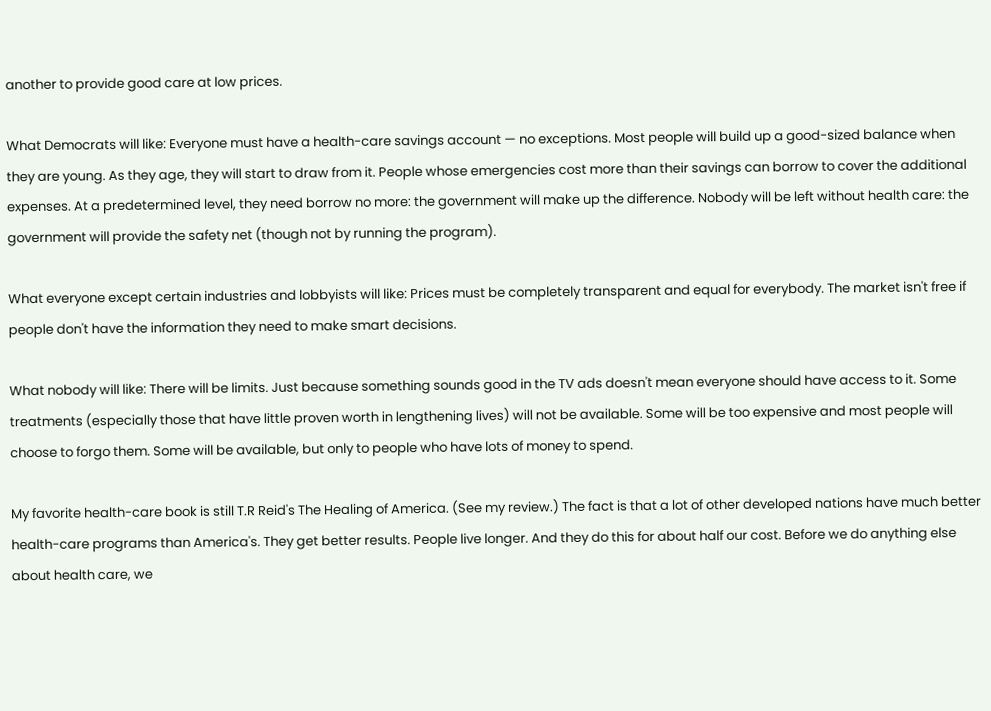another to provide good care at low prices.

What Democrats will like: Everyone must have a health-care savings account — no exceptions. Most people will build up a good-sized balance when they are young. As they age, they will start to draw from it. People whose emergencies cost more than their savings can borrow to cover the additional expenses. At a predetermined level, they need borrow no more: the government will make up the difference. Nobody will be left without health care: the government will provide the safety net (though not by running the program).

What everyone except certain industries and lobbyists will like: Prices must be completely transparent and equal for everybody. The market isn't free if people don't have the information they need to make smart decisions.

What nobody will like: There will be limits. Just because something sounds good in the TV ads doesn't mean everyone should have access to it. Some treatments (especially those that have little proven worth in lengthening lives) will not be available. Some will be too expensive and most people will choose to forgo them. Some will be available, but only to people who have lots of money to spend.

My favorite health-care book is still T.R Reid's The Healing of America. (See my review.) The fact is that a lot of other developed nations have much better health-care programs than America's. They get better results. People live longer. And they do this for about half our cost. Before we do anything else about health care, we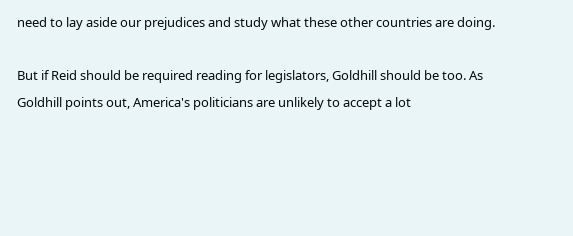need to lay aside our prejudices and study what these other countries are doing.

But if Reid should be required reading for legislators, Goldhill should be too. As Goldhill points out, America's politicians are unlikely to accept a lot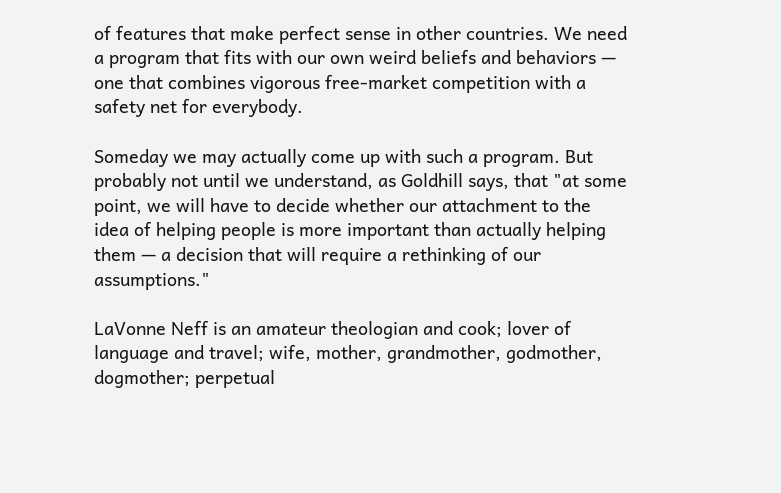of features that make perfect sense in other countries. We need a program that fits with our own weird beliefs and behaviors — one that combines vigorous free-market competition with a safety net for everybody.

Someday we may actually come up with such a program. But probably not until we understand, as Goldhill says, that "at some point, we will have to decide whether our attachment to the idea of helping people is more important than actually helping them — a decision that will require a rethinking of our assumptions."

LaVonne Neff is an amateur theologian and cook; lover of language and travel; wife, mother, grandmother, godmother, dogmother; perpetual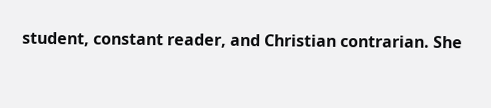student, constant reader, and Christian contrarian. She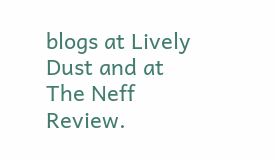blogs at Lively Dust and at The Neff Review.